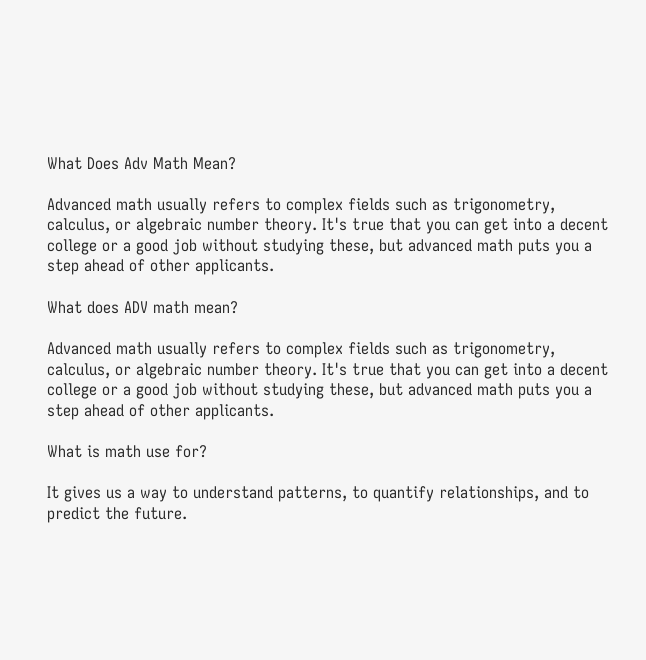What Does Adv Math Mean?

Advanced math usually refers to complex fields such as trigonometry, calculus, or algebraic number theory. It's true that you can get into a decent college or a good job without studying these, but advanced math puts you a step ahead of other applicants.

What does ADV math mean?

Advanced math usually refers to complex fields such as trigonometry, calculus, or algebraic number theory. It's true that you can get into a decent college or a good job without studying these, but advanced math puts you a step ahead of other applicants.

What is math use for?

It gives us a way to understand patterns, to quantify relationships, and to predict the future.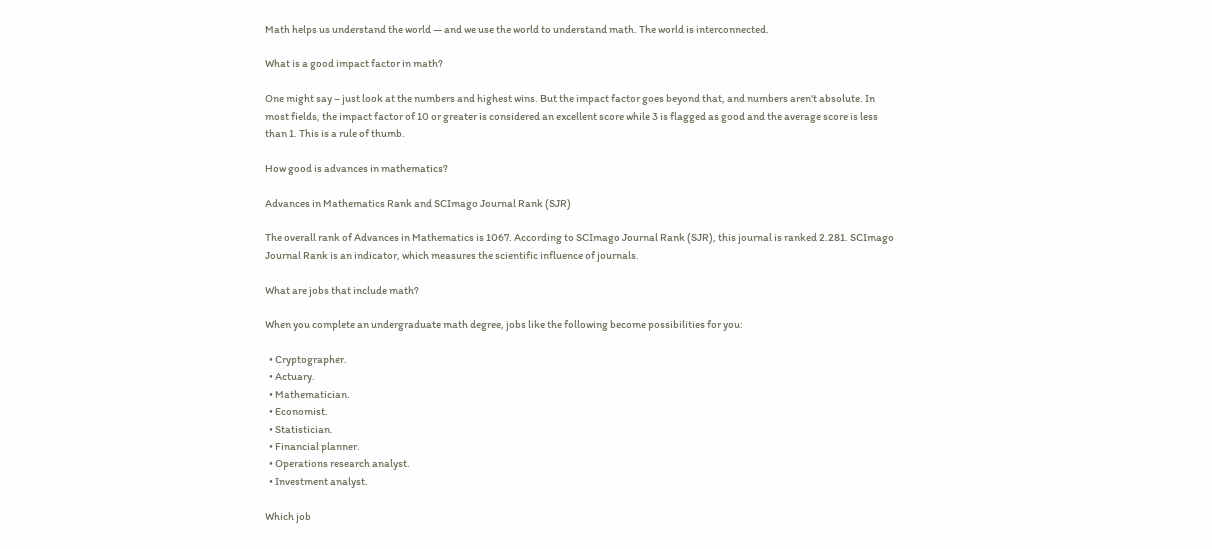Math helps us understand the world — and we use the world to understand math. The world is interconnected.

What is a good impact factor in math?

One might say – just look at the numbers and highest wins. But the impact factor goes beyond that, and numbers aren't absolute. In most fields, the impact factor of 10 or greater is considered an excellent score while 3 is flagged as good and the average score is less than 1. This is a rule of thumb.

How good is advances in mathematics?

Advances in Mathematics Rank and SCImago Journal Rank (SJR)

The overall rank of Advances in Mathematics is 1067. According to SCImago Journal Rank (SJR), this journal is ranked 2.281. SCImago Journal Rank is an indicator, which measures the scientific influence of journals.

What are jobs that include math?

When you complete an undergraduate math degree, jobs like the following become possibilities for you:

  • Cryptographer.
  • Actuary.
  • Mathematician.
  • Economist.
  • Statistician.
  • Financial planner.
  • Operations research analyst.
  • Investment analyst.

Which job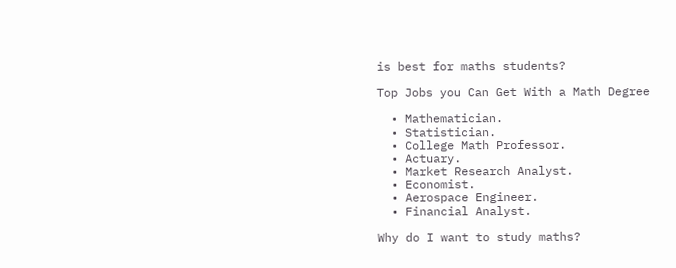is best for maths students?

Top Jobs you Can Get With a Math Degree

  • Mathematician.
  • Statistician.
  • College Math Professor.
  • Actuary.
  • Market Research Analyst.
  • Economist.
  • Aerospace Engineer.
  • Financial Analyst.

Why do I want to study maths?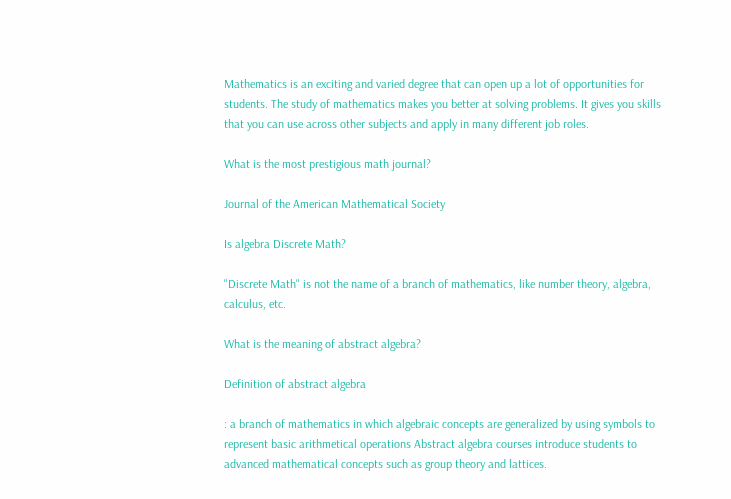Mathematics is an exciting and varied degree that can open up a lot of opportunities for students. The study of mathematics makes you better at solving problems. It gives you skills that you can use across other subjects and apply in many different job roles.

What is the most prestigious math journal?

Journal of the American Mathematical Society

Is algebra Discrete Math?

"Discrete Math" is not the name of a branch of mathematics, like number theory, algebra, calculus, etc.

What is the meaning of abstract algebra?

Definition of abstract algebra

: a branch of mathematics in which algebraic concepts are generalized by using symbols to represent basic arithmetical operations Abstract algebra courses introduce students to advanced mathematical concepts such as group theory and lattices.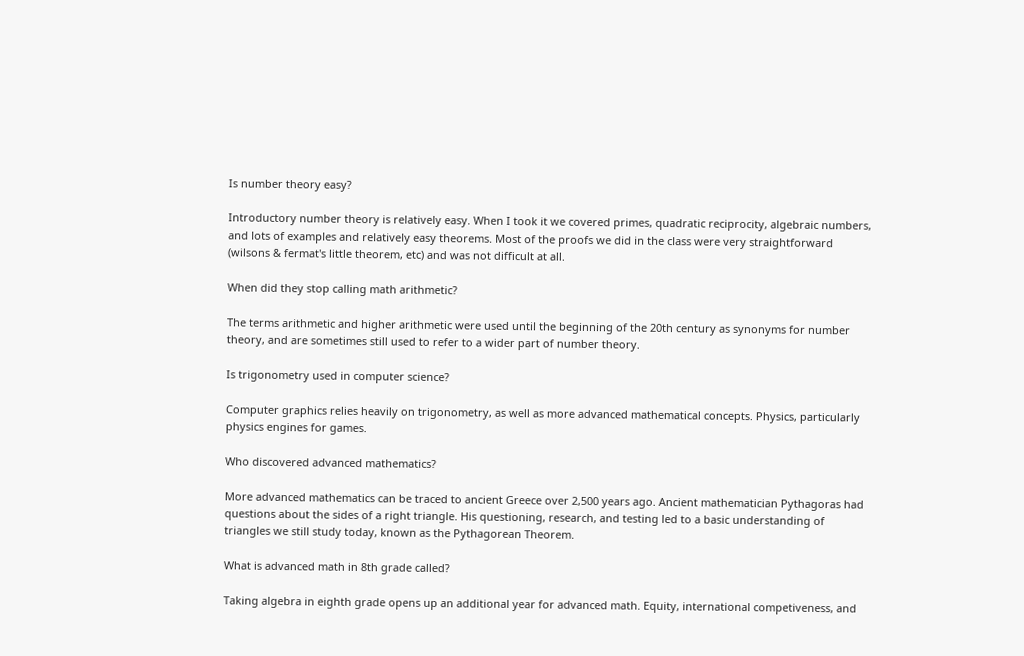Is number theory easy?

Introductory number theory is relatively easy. When I took it we covered primes, quadratic reciprocity, algebraic numbers, and lots of examples and relatively easy theorems. Most of the proofs we did in the class were very straightforward (wilsons & fermat's little theorem, etc) and was not difficult at all.

When did they stop calling math arithmetic?

The terms arithmetic and higher arithmetic were used until the beginning of the 20th century as synonyms for number theory, and are sometimes still used to refer to a wider part of number theory.

Is trigonometry used in computer science?

Computer graphics relies heavily on trigonometry, as well as more advanced mathematical concepts. Physics, particularly physics engines for games.

Who discovered advanced mathematics?

More advanced mathematics can be traced to ancient Greece over 2,500 years ago. Ancient mathematician Pythagoras had questions about the sides of a right triangle. His questioning, research, and testing led to a basic understanding of triangles we still study today, known as the Pythagorean Theorem.

What is advanced math in 8th grade called?

Taking algebra in eighth grade opens up an additional year for advanced math. Equity, international competiveness, and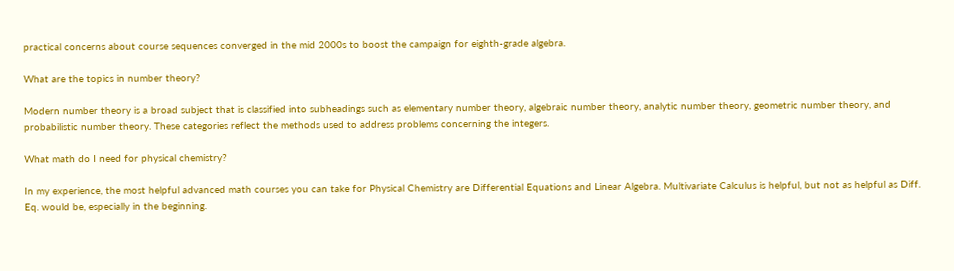practical concerns about course sequences converged in the mid 2000s to boost the campaign for eighth-grade algebra.

What are the topics in number theory?

Modern number theory is a broad subject that is classified into subheadings such as elementary number theory, algebraic number theory, analytic number theory, geometric number theory, and probabilistic number theory. These categories reflect the methods used to address problems concerning the integers.

What math do I need for physical chemistry?

In my experience, the most helpful advanced math courses you can take for Physical Chemistry are Differential Equations and Linear Algebra. Multivariate Calculus is helpful, but not as helpful as Diff. Eq. would be, especially in the beginning.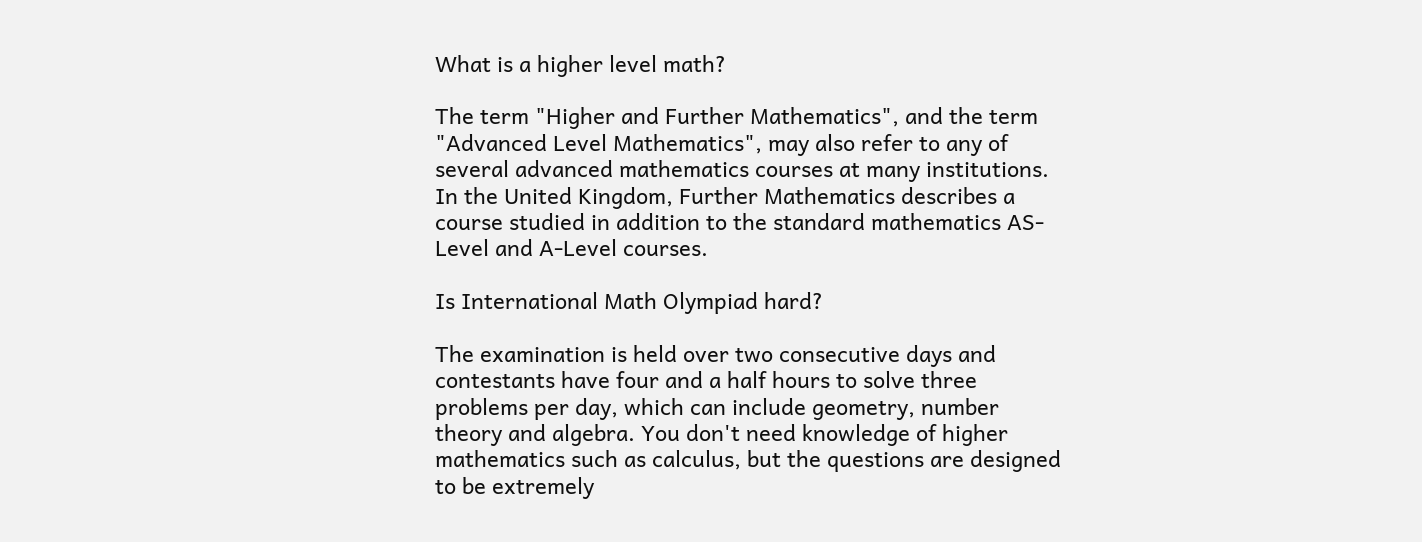What is a higher level math?

The term "Higher and Further Mathematics", and the term "Advanced Level Mathematics", may also refer to any of several advanced mathematics courses at many institutions. In the United Kingdom, Further Mathematics describes a course studied in addition to the standard mathematics AS-Level and A-Level courses.

Is International Math Olympiad hard?

The examination is held over two consecutive days and contestants have four and a half hours to solve three problems per day, which can include geometry, number theory and algebra. You don't need knowledge of higher mathematics such as calculus, but the questions are designed to be extremely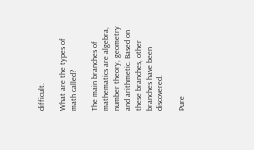difficult.

What are the types of math called?

The main branches of mathematics are algebra, number theory, geometry and arithmetic. Based on these branches, other branches have been discovered.

Pure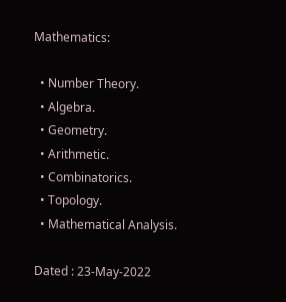Mathematics:

  • Number Theory.
  • Algebra.
  • Geometry.
  • Arithmetic.
  • Combinatorics.
  • Topology.
  • Mathematical Analysis.

Dated : 23-May-2022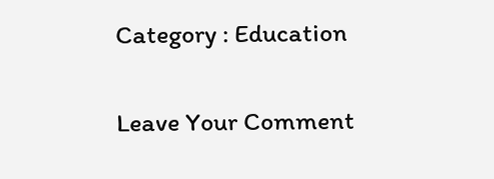Category : Education

Leave Your Comment